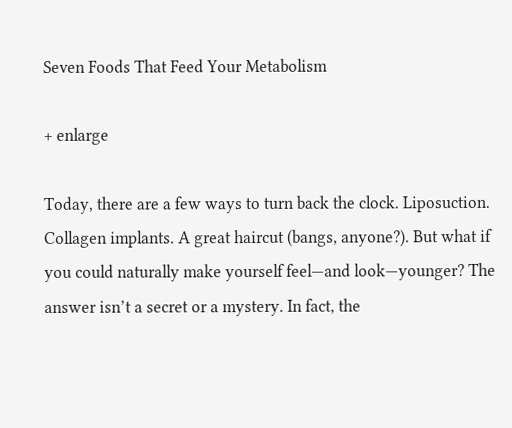Seven Foods That Feed Your Metabolism

+ enlarge

Today, there are a few ways to turn back the clock. Liposuction. Collagen implants. A great haircut (bangs, anyone?). But what if you could naturally make yourself feel—and look—younger? The answer isn’t a secret or a mystery. In fact, the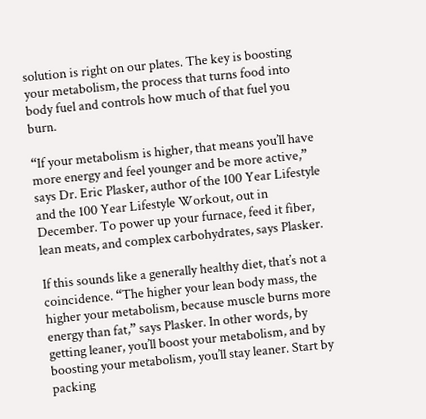solution is right on our plates. The key is boosting your metabolism, the process that turns food into body fuel and controls how much of that fuel you burn.

“If your metabolism is higher, that means you’ll have more energy and feel younger and be more active,” says Dr. Eric Plasker, author of the 100 Year Lifestyle and the 100 Year Lifestyle Workout, out in December. To power up your furnace, feed it fiber, lean meats, and complex carbohydrates, says Plasker.

If this sounds like a generally healthy diet, that’s not a coincidence. “The higher your lean body mass, the higher your metabolism, because muscle burns more energy than fat,” says Plasker. In other words, by getting leaner, you’ll boost your metabolism, and by boosting your metabolism, you’ll stay leaner. Start by packing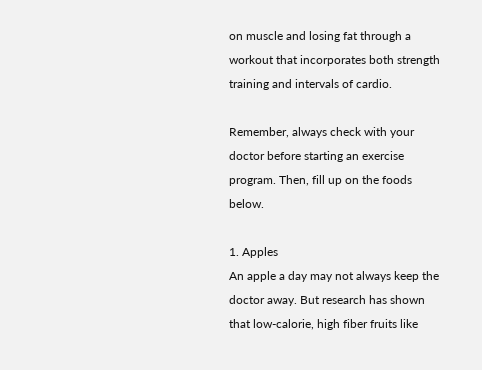on muscle and losing fat through a workout that incorporates both strength training and intervals of cardio.

Remember, always check with your doctor before starting an exercise program. Then, fill up on the foods below.

1. Apples
An apple a day may not always keep the doctor away. But research has shown that low-calorie, high fiber fruits like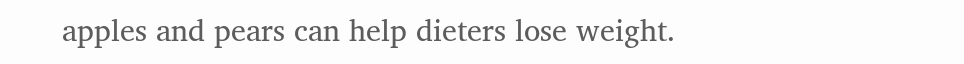apples and pears can help dieters lose weight.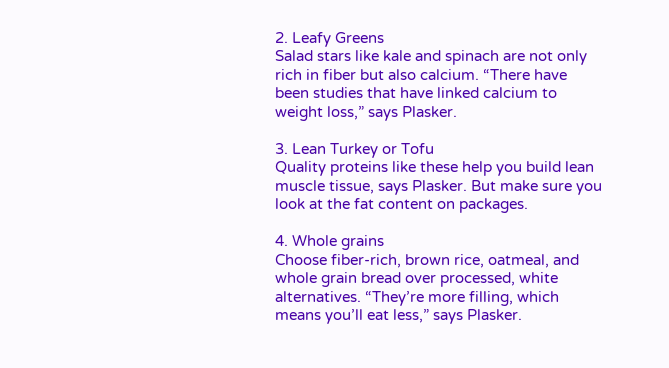2. Leafy Greens
Salad stars like kale and spinach are not only rich in fiber but also calcium. “There have been studies that have linked calcium to weight loss,” says Plasker.

3. Lean Turkey or Tofu
Quality proteins like these help you build lean muscle tissue, says Plasker. But make sure you look at the fat content on packages.

4. Whole grains
Choose fiber-rich, brown rice, oatmeal, and whole grain bread over processed, white alternatives. “They’re more filling, which means you’ll eat less,” says Plasker.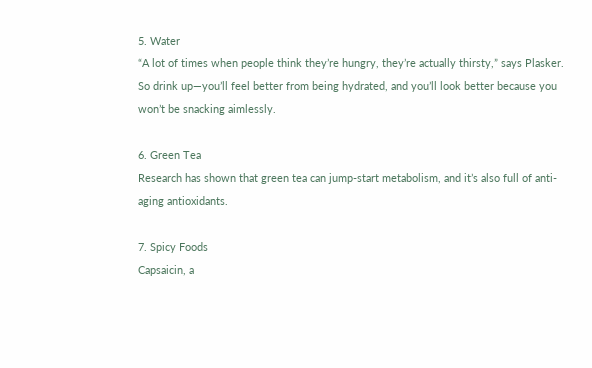5. Water
“A lot of times when people think they’re hungry, they’re actually thirsty,” says Plasker. So drink up—you’ll feel better from being hydrated, and you’ll look better because you won’t be snacking aimlessly.

6. Green Tea
Research has shown that green tea can jump-start metabolism, and it’s also full of anti-aging antioxidants.

7. Spicy Foods
Capsaicin, a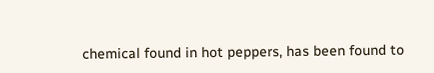chemical found in hot peppers, has been found to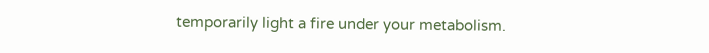temporarily light a fire under your metabolism.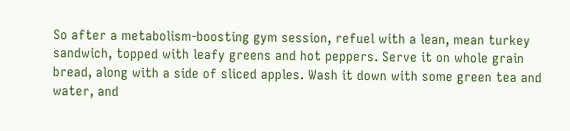So after a metabolism-boosting gym session, refuel with a lean, mean turkey sandwich, topped with leafy greens and hot peppers. Serve it on whole grain bread, along with a side of sliced apples. Wash it down with some green tea and water, and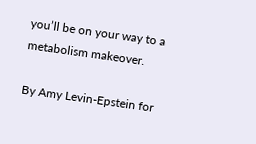you’ll be on your way to a metabolism makeover.

By Amy Levin-Epstein for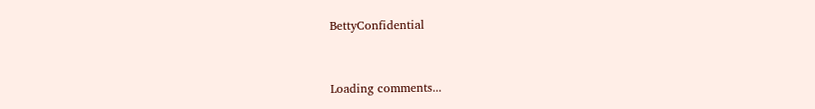BettyConfidential


Loading comments...